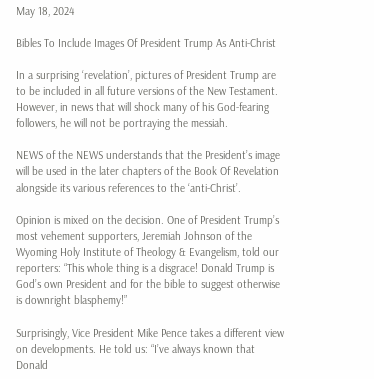May 18, 2024

Bibles To Include Images Of President Trump As Anti-Christ

In a surprising ‘revelation’, pictures of President Trump are to be included in all future versions of the New Testament. However, in news that will shock many of his God-fearing followers, he will not be portraying the messiah.

NEWS of the NEWS understands that the President’s image will be used in the later chapters of the Book Of Revelation alongside its various references to the ‘anti-Christ’.

Opinion is mixed on the decision. One of President Trump’s most vehement supporters, Jeremiah Johnson of the Wyoming Holy Institute of Theology & Evangelism, told our reporters: “This whole thing is a disgrace! Donald Trump is God’s own President and for the bible to suggest otherwise is downright blasphemy!”

Surprisingly, Vice President Mike Pence takes a different view on developments. He told us: “I’ve always known that Donald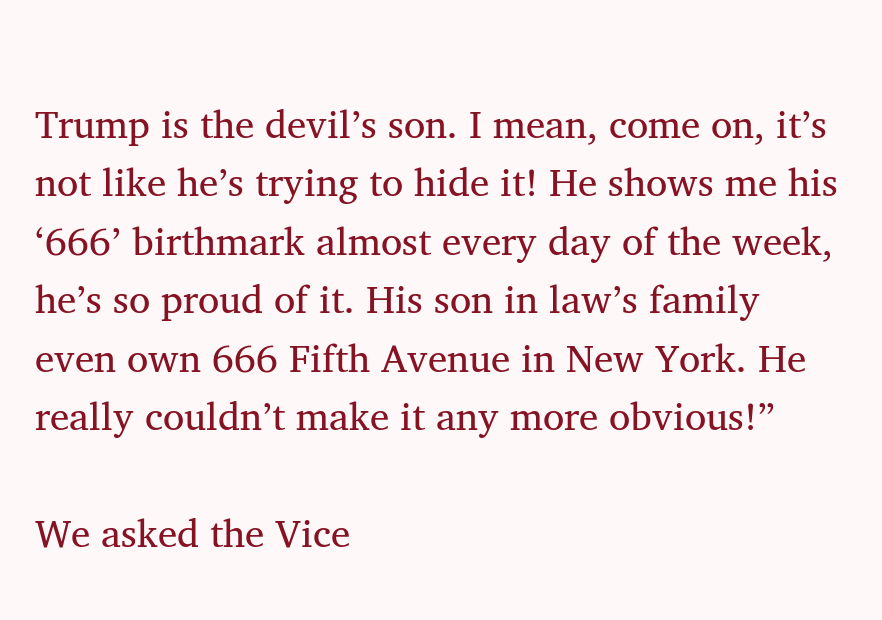Trump is the devil’s son. I mean, come on, it’s not like he’s trying to hide it! He shows me his ‘666’ birthmark almost every day of the week, he’s so proud of it. His son in law’s family even own 666 Fifth Avenue in New York. He really couldn’t make it any more obvious!”

We asked the Vice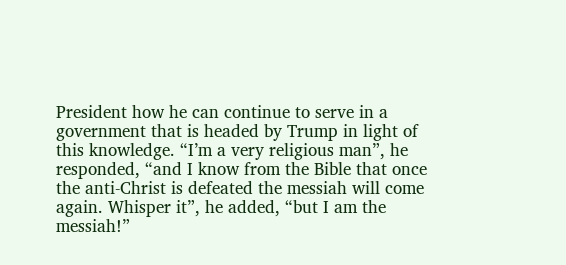President how he can continue to serve in a government that is headed by Trump in light of this knowledge. “I’m a very religious man”, he responded, “and I know from the Bible that once the anti-Christ is defeated the messiah will come again. Whisper it”, he added, “but I am the messiah!”